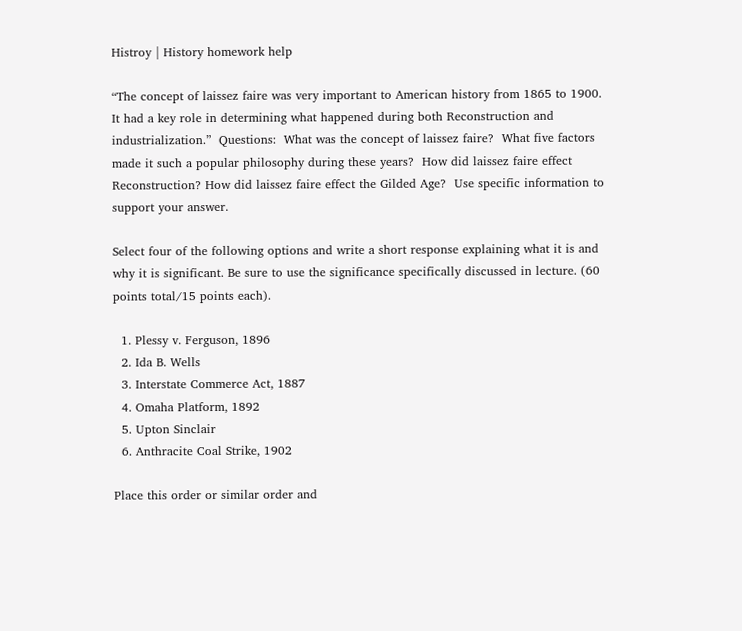Histroy | History homework help

“The concept of laissez faire was very important to American history from 1865 to 1900.  It had a key role in determining what happened during both Reconstruction and industrialization.”  Questions:  What was the concept of laissez faire?  What five factors made it such a popular philosophy during these years?  How did laissez faire effect Reconstruction? How did laissez faire effect the Gilded Age?  Use specific information to support your answer.

Select four of the following options and write a short response explaining what it is and why it is significant. Be sure to use the significance specifically discussed in lecture. (60 points total/15 points each).

  1. Plessy v. Ferguson, 1896
  2. Ida B. Wells
  3. Interstate Commerce Act, 1887
  4. Omaha Platform, 1892
  5. Upton Sinclair
  6. Anthracite Coal Strike, 1902

Place this order or similar order and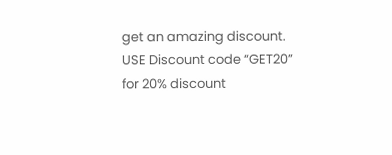get an amazing discount. USE Discount code “GET20” for 20% discount